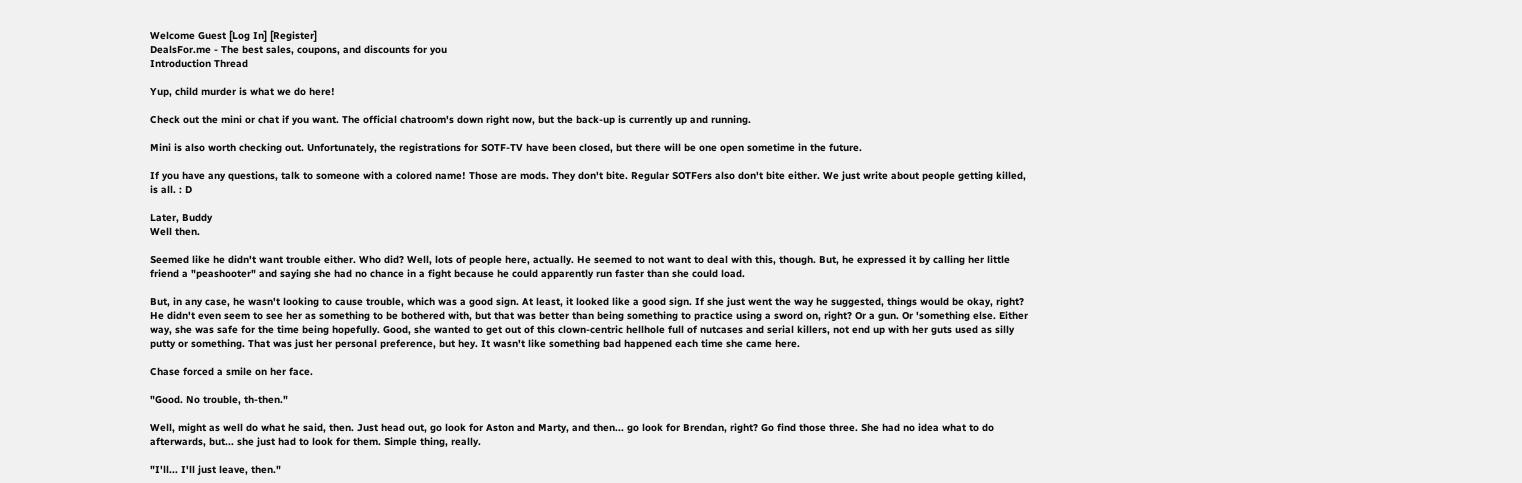Welcome Guest [Log In] [Register]
DealsFor.me - The best sales, coupons, and discounts for you
Introduction Thread

Yup, child murder is what we do here!

Check out the mini or chat if you want. The official chatroom's down right now, but the back-up is currently up and running.

Mini is also worth checking out. Unfortunately, the registrations for SOTF-TV have been closed, but there will be one open sometime in the future.

If you have any questions, talk to someone with a colored name! Those are mods. They don't bite. Regular SOTFers also don't bite either. We just write about people getting killed, is all. : D

Later, Buddy
Well then.

Seemed like he didn't want trouble either. Who did? Well, lots of people here, actually. He seemed to not want to deal with this, though. But, he expressed it by calling her little friend a "peashooter" and saying she had no chance in a fight because he could apparently run faster than she could load.

But, in any case, he wasn't looking to cause trouble, which was a good sign. At least, it looked like a good sign. If she just went the way he suggested, things would be okay, right? He didn't even seem to see her as something to be bothered with, but that was better than being something to practice using a sword on, right? Or a gun. Or 'something else. Either way, she was safe for the time being hopefully. Good, she wanted to get out of this clown-centric hellhole full of nutcases and serial killers, not end up with her guts used as silly putty or something. That was just her personal preference, but hey. It wasn't like something bad happened each time she came here.

Chase forced a smile on her face.

"Good. No trouble, th-then."

Well, might as well do what he said, then. Just head out, go look for Aston and Marty, and then... go look for Brendan, right? Go find those three. She had no idea what to do afterwards, but... she just had to look for them. Simple thing, really.

"I'll... I'll just leave, then."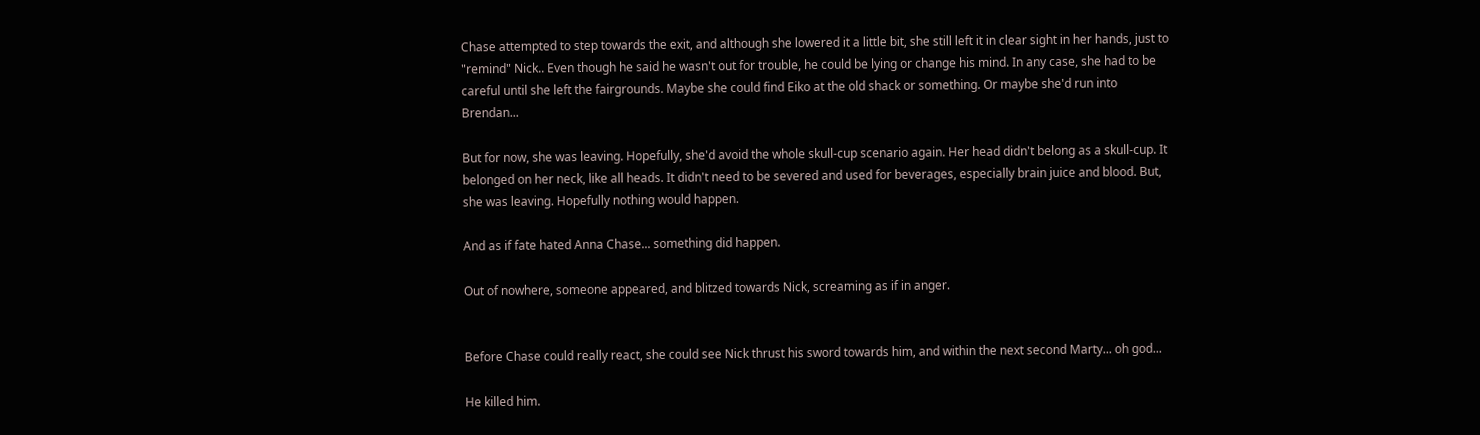Chase attempted to step towards the exit, and although she lowered it a little bit, she still left it in clear sight in her hands, just to "remind" Nick.. Even though he said he wasn't out for trouble, he could be lying or change his mind. In any case, she had to be careful until she left the fairgrounds. Maybe she could find Eiko at the old shack or something. Or maybe she'd run into Brendan...

But for now, she was leaving. Hopefully, she'd avoid the whole skull-cup scenario again. Her head didn't belong as a skull-cup. It belonged on her neck, like all heads. It didn't need to be severed and used for beverages, especially brain juice and blood. But, she was leaving. Hopefully nothing would happen.

And as if fate hated Anna Chase... something did happen.

Out of nowhere, someone appeared, and blitzed towards Nick, screaming as if in anger.


Before Chase could really react, she could see Nick thrust his sword towards him, and within the next second Marty... oh god...

He killed him.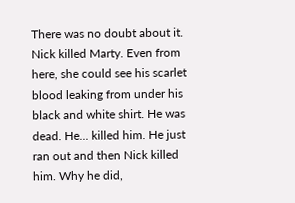There was no doubt about it. Nick killed Marty. Even from here, she could see his scarlet blood leaking from under his black and white shirt. He was dead. He... killed him. He just ran out and then Nick killed him. Why he did,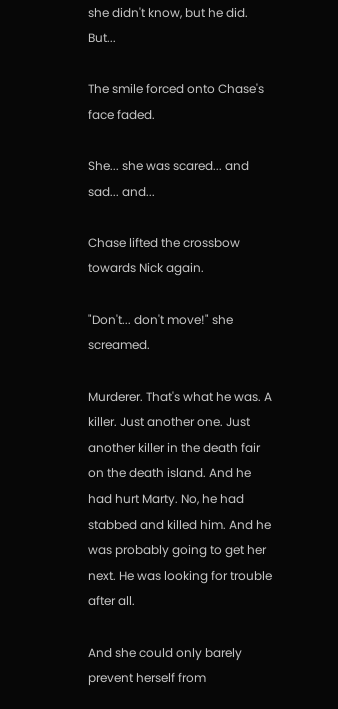she didn't know, but he did. But...

The smile forced onto Chase's face faded.

She... she was scared... and sad... and...

Chase lifted the crossbow towards Nick again.

"Don't... don't move!" she screamed.

Murderer. That's what he was. A killer. Just another one. Just another killer in the death fair on the death island. And he had hurt Marty. No, he had stabbed and killed him. And he was probably going to get her next. He was looking for trouble after all.

And she could only barely prevent herself from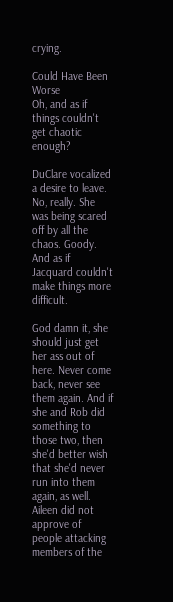crying.

Could Have Been Worse
Oh, and as if things couldn't get chaotic enough?

DuClare vocalized a desire to leave. No, really. She was being scared off by all the chaos. Goody. And as if Jacquard couldn't make things more difficult.

God damn it, she should just get her ass out of here. Never come back, never see them again. And if she and Rob did something to those two, then she'd better wish that she'd never run into them again, as well. Aileen did not approve of people attacking members of the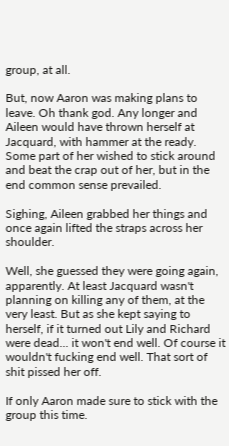group, at all.

But, now Aaron was making plans to leave. Oh thank god. Any longer and Aileen would have thrown herself at Jacquard, with hammer at the ready. Some part of her wished to stick around and beat the crap out of her, but in the end common sense prevailed.

Sighing, Aileen grabbed her things and once again lifted the straps across her shoulder.

Well, she guessed they were going again, apparently. At least Jacquard wasn't planning on killing any of them, at the very least. But as she kept saying to herself, if it turned out Lily and Richard were dead... it won't end well. Of course it wouldn't fucking end well. That sort of shit pissed her off.

If only Aaron made sure to stick with the group this time.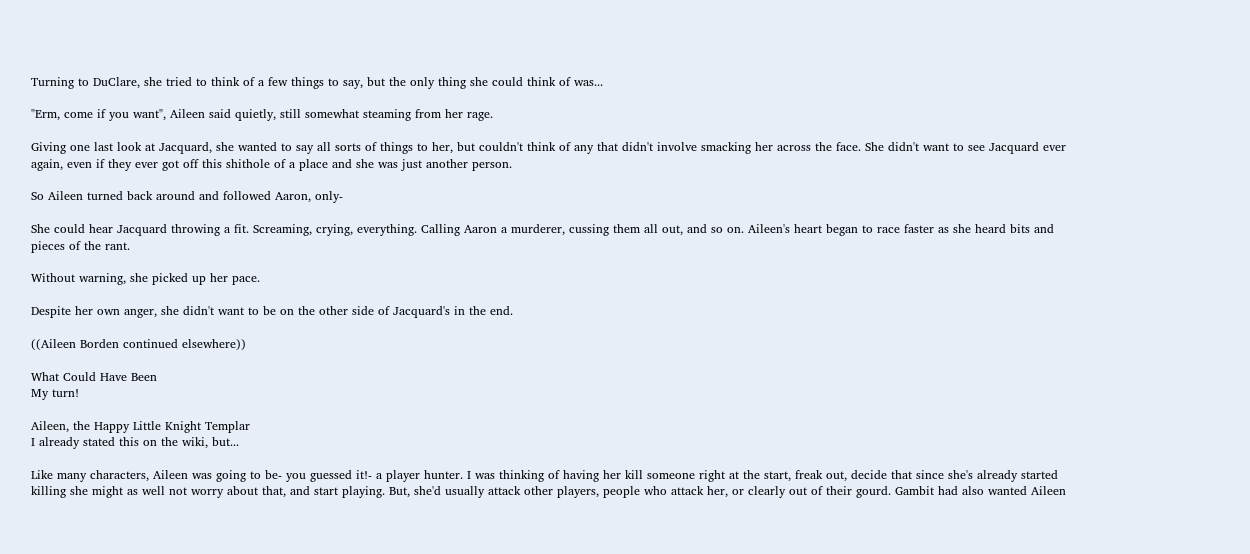Turning to DuClare, she tried to think of a few things to say, but the only thing she could think of was...

"Erm, come if you want", Aileen said quietly, still somewhat steaming from her rage.

Giving one last look at Jacquard, she wanted to say all sorts of things to her, but couldn't think of any that didn't involve smacking her across the face. She didn't want to see Jacquard ever again, even if they ever got off this shithole of a place and she was just another person.

So Aileen turned back around and followed Aaron, only-

She could hear Jacquard throwing a fit. Screaming, crying, everything. Calling Aaron a murderer, cussing them all out, and so on. Aileen's heart began to race faster as she heard bits and pieces of the rant.

Without warning, she picked up her pace.

Despite her own anger, she didn't want to be on the other side of Jacquard's in the end.

((Aileen Borden continued elsewhere))

What Could Have Been
My turn!

Aileen, the Happy Little Knight Templar
I already stated this on the wiki, but...

Like many characters, Aileen was going to be- you guessed it!- a player hunter. I was thinking of having her kill someone right at the start, freak out, decide that since she's already started killing she might as well not worry about that, and start playing. But, she'd usually attack other players, people who attack her, or clearly out of their gourd. Gambit had also wanted Aileen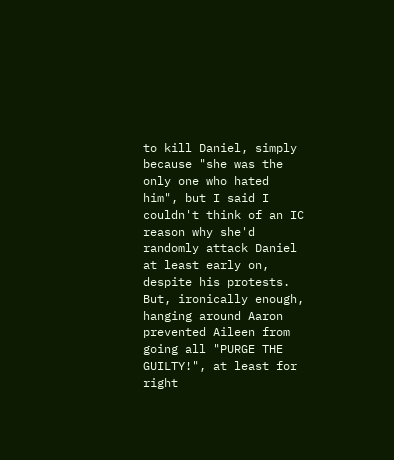to kill Daniel, simply because "she was the only one who hated him", but I said I couldn't think of an IC reason why she'd randomly attack Daniel at least early on, despite his protests. But, ironically enough, hanging around Aaron prevented Aileen from going all "PURGE THE GUILTY!", at least for right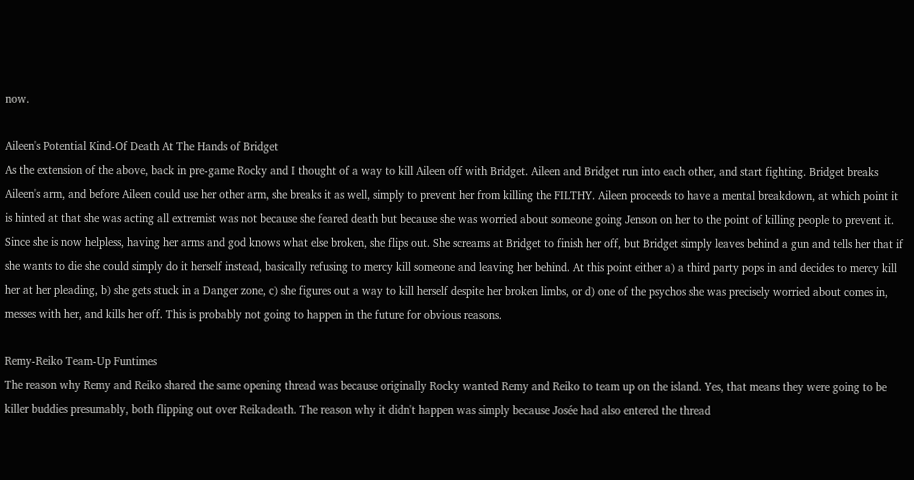now.

Aileen's Potential Kind-Of Death At The Hands of Bridget
As the extension of the above, back in pre-game Rocky and I thought of a way to kill Aileen off with Bridget. Aileen and Bridget run into each other, and start fighting. Bridget breaks Aileen's arm, and before Aileen could use her other arm, she breaks it as well, simply to prevent her from killing the FILTHY. Aileen proceeds to have a mental breakdown, at which point it is hinted at that she was acting all extremist was not because she feared death but because she was worried about someone going Jenson on her to the point of killing people to prevent it. Since she is now helpless, having her arms and god knows what else broken, she flips out. She screams at Bridget to finish her off, but Bridget simply leaves behind a gun and tells her that if she wants to die she could simply do it herself instead, basically refusing to mercy kill someone and leaving her behind. At this point either a) a third party pops in and decides to mercy kill her at her pleading, b) she gets stuck in a Danger zone, c) she figures out a way to kill herself despite her broken limbs, or d) one of the psychos she was precisely worried about comes in, messes with her, and kills her off. This is probably not going to happen in the future for obvious reasons.

Remy-Reiko Team-Up Funtimes
The reason why Remy and Reiko shared the same opening thread was because originally Rocky wanted Remy and Reiko to team up on the island. Yes, that means they were going to be killer buddies presumably, both flipping out over Reikadeath. The reason why it didn't happen was simply because Josée had also entered the thread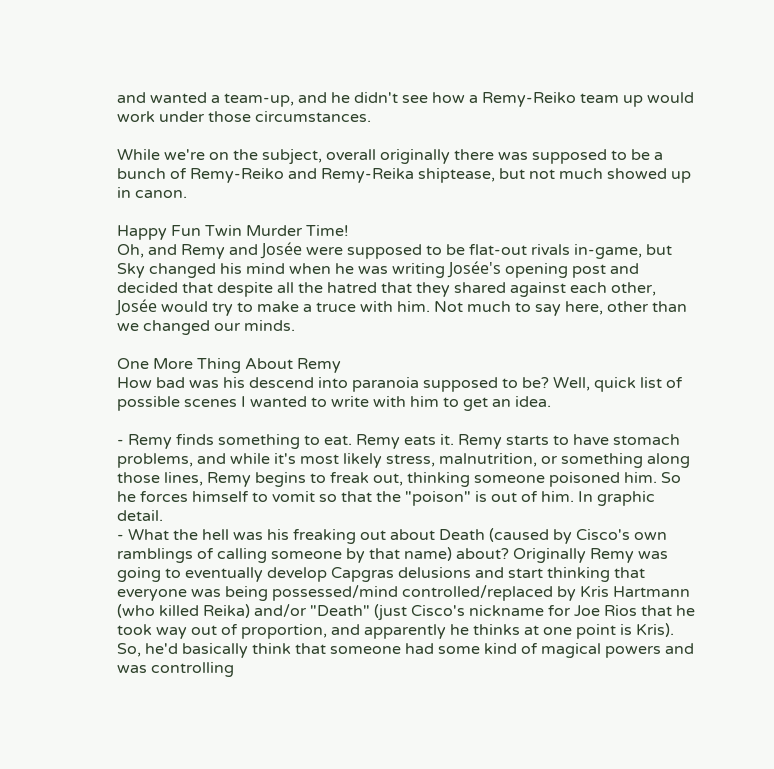and wanted a team-up, and he didn't see how a Remy-Reiko team up would work under those circumstances.

While we're on the subject, overall originally there was supposed to be a bunch of Remy-Reiko and Remy-Reika shiptease, but not much showed up in canon.

Happy Fun Twin Murder Time!
Oh, and Remy and Josée were supposed to be flat-out rivals in-game, but Sky changed his mind when he was writing Josée's opening post and decided that despite all the hatred that they shared against each other, Josée would try to make a truce with him. Not much to say here, other than we changed our minds.

One More Thing About Remy
How bad was his descend into paranoia supposed to be? Well, quick list of possible scenes I wanted to write with him to get an idea.

- Remy finds something to eat. Remy eats it. Remy starts to have stomach problems, and while it's most likely stress, malnutrition, or something along those lines, Remy begins to freak out, thinking someone poisoned him. So he forces himself to vomit so that the "poison" is out of him. In graphic detail.
- What the hell was his freaking out about Death (caused by Cisco's own ramblings of calling someone by that name) about? Originally Remy was going to eventually develop Capgras delusions and start thinking that everyone was being possessed/mind controlled/replaced by Kris Hartmann (who killed Reika) and/or "Death" (just Cisco's nickname for Joe Rios that he took way out of proportion, and apparently he thinks at one point is Kris). So, he'd basically think that someone had some kind of magical powers and was controlling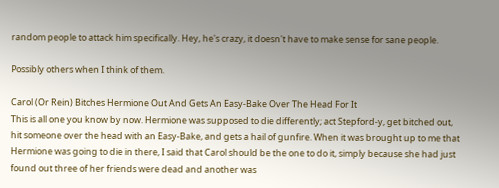random people to attack him specifically. Hey, he's crazy, it doesn't have to make sense for sane people.

Possibly others when I think of them.

Carol (Or Rein) Bitches Hermione Out And Gets An Easy-Bake Over The Head For It
This is all one you know by now. Hermione was supposed to die differently; act Stepford-y, get bitched out, hit someone over the head with an Easy-Bake, and gets a hail of gunfire. When it was brought up to me that Hermione was going to die in there, I said that Carol should be the one to do it, simply because she had just found out three of her friends were dead and another was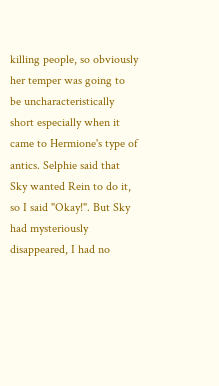killing people, so obviously her temper was going to be uncharacteristically short especially when it came to Hermione's type of antics. Selphie said that Sky wanted Rein to do it, so I said "Okay!". But Sky had mysteriously disappeared, I had no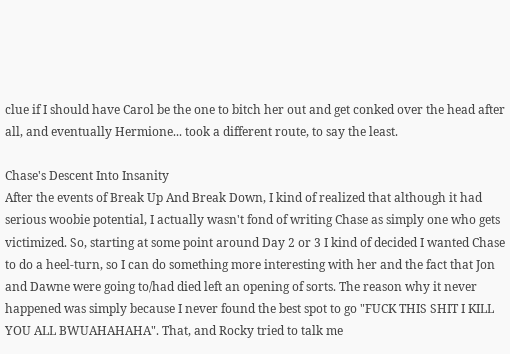clue if I should have Carol be the one to bitch her out and get conked over the head after all, and eventually Hermione... took a different route, to say the least.

Chase's Descent Into Insanity
After the events of Break Up And Break Down, I kind of realized that although it had serious woobie potential, I actually wasn't fond of writing Chase as simply one who gets victimized. So, starting at some point around Day 2 or 3 I kind of decided I wanted Chase to do a heel-turn, so I can do something more interesting with her and the fact that Jon and Dawne were going to/had died left an opening of sorts. The reason why it never happened was simply because I never found the best spot to go "FUCK THIS SHIT I KILL YOU ALL BWUAHAHAHA". That, and Rocky tried to talk me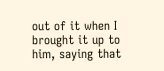out of it when I brought it up to him, saying that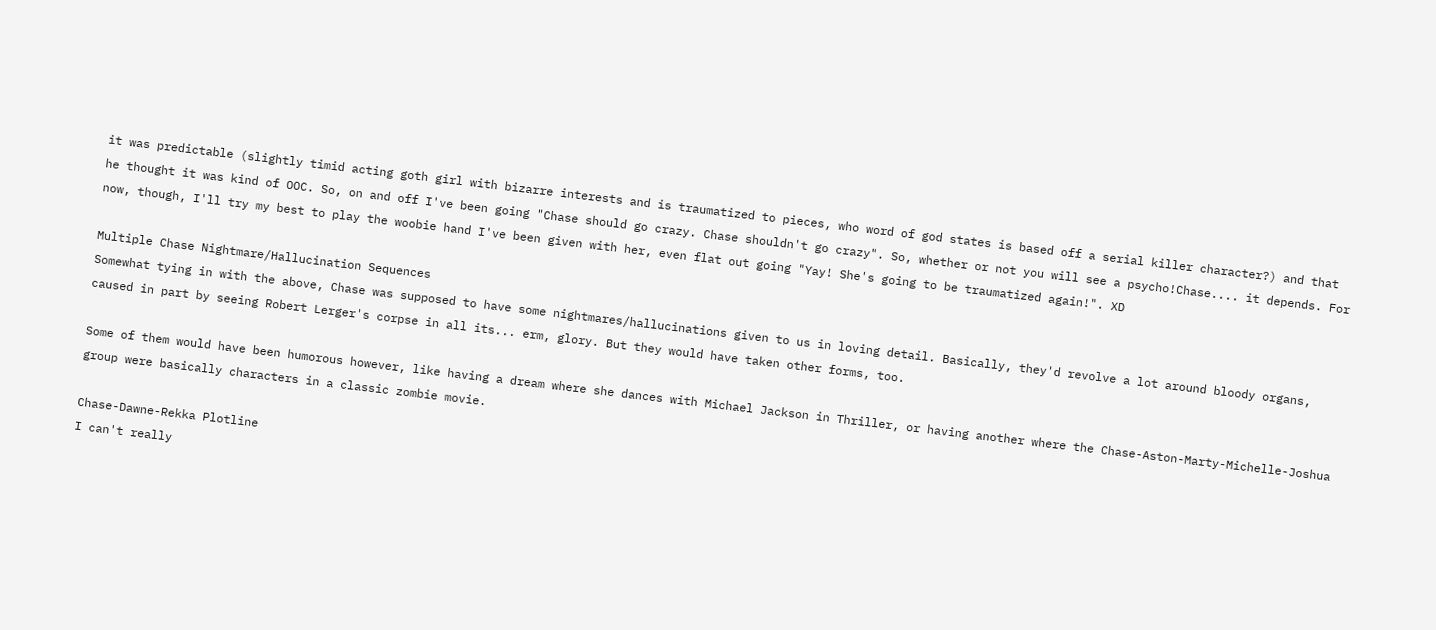it was predictable (slightly timid acting goth girl with bizarre interests and is traumatized to pieces, who word of god states is based off a serial killer character?) and that he thought it was kind of OOC. So, on and off I've been going "Chase should go crazy. Chase shouldn't go crazy". So, whether or not you will see a psycho!Chase.... it depends. For now, though, I'll try my best to play the woobie hand I've been given with her, even flat out going "Yay! She's going to be traumatized again!". XD

Multiple Chase Nightmare/Hallucination Sequences
Somewhat tying in with the above, Chase was supposed to have some nightmares/hallucinations given to us in loving detail. Basically, they'd revolve a lot around bloody organs, caused in part by seeing Robert Lerger's corpse in all its... erm, glory. But they would have taken other forms, too.

Some of them would have been humorous however, like having a dream where she dances with Michael Jackson in Thriller, or having another where the Chase-Aston-Marty-Michelle-Joshua group were basically characters in a classic zombie movie.

Chase-Dawne-Rekka Plotline
I can't really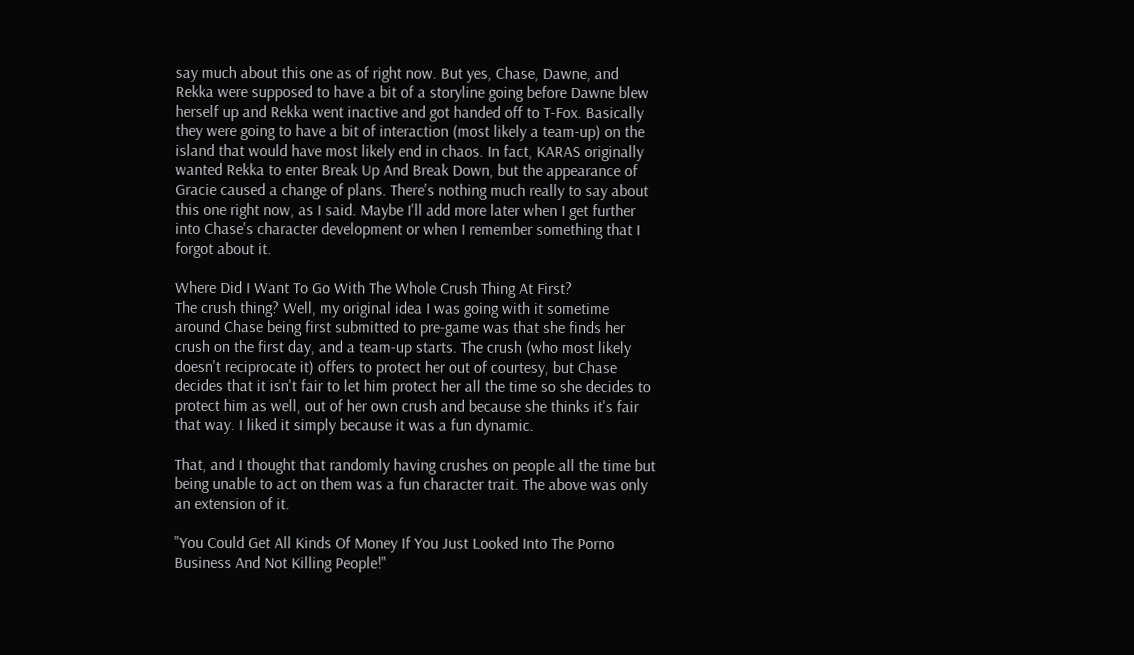say much about this one as of right now. But yes, Chase, Dawne, and Rekka were supposed to have a bit of a storyline going before Dawne blew herself up and Rekka went inactive and got handed off to T-Fox. Basically they were going to have a bit of interaction (most likely a team-up) on the island that would have most likely end in chaos. In fact, KARAS originally wanted Rekka to enter Break Up And Break Down, but the appearance of Gracie caused a change of plans. There's nothing much really to say about this one right now, as I said. Maybe I'll add more later when I get further into Chase's character development or when I remember something that I forgot about it.

Where Did I Want To Go With The Whole Crush Thing At First?
The crush thing? Well, my original idea I was going with it sometime around Chase being first submitted to pre-game was that she finds her crush on the first day, and a team-up starts. The crush (who most likely doesn't reciprocate it) offers to protect her out of courtesy, but Chase decides that it isn't fair to let him protect her all the time so she decides to protect him as well, out of her own crush and because she thinks it's fair that way. I liked it simply because it was a fun dynamic.

That, and I thought that randomly having crushes on people all the time but being unable to act on them was a fun character trait. The above was only an extension of it.

"You Could Get All Kinds Of Money If You Just Looked Into The Porno Business And Not Killing People!"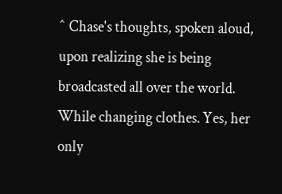^ Chase's thoughts, spoken aloud, upon realizing she is being broadcasted all over the world. While changing clothes. Yes, her only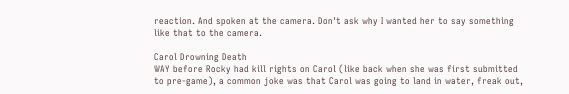reaction. And spoken at the camera. Don't ask why I wanted her to say something like that to the camera.

Carol Drowning Death
WAY before Rocky had kill rights on Carol (like back when she was first submitted to pre-game), a common joke was that Carol was going to land in water, freak out,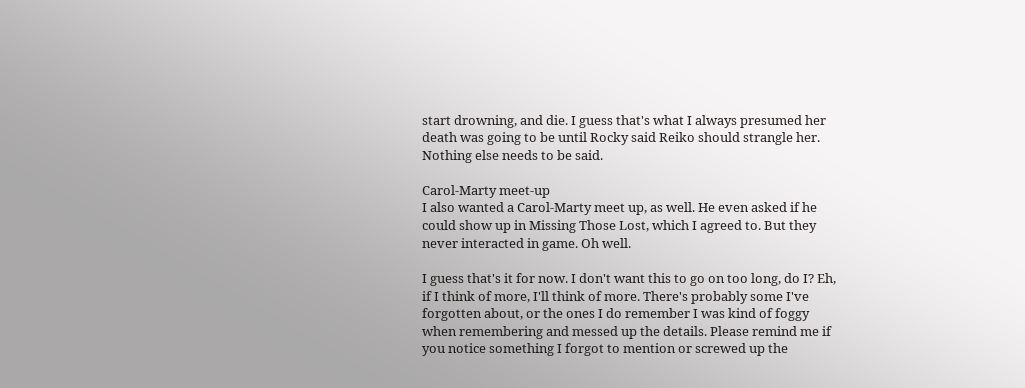start drowning, and die. I guess that's what I always presumed her death was going to be until Rocky said Reiko should strangle her. Nothing else needs to be said.

Carol-Marty meet-up
I also wanted a Carol-Marty meet up, as well. He even asked if he could show up in Missing Those Lost, which I agreed to. But they never interacted in game. Oh well.

I guess that's it for now. I don't want this to go on too long, do I? Eh, if I think of more, I'll think of more. There's probably some I've forgotten about, or the ones I do remember I was kind of foggy when remembering and messed up the details. Please remind me if you notice something I forgot to mention or screwed up the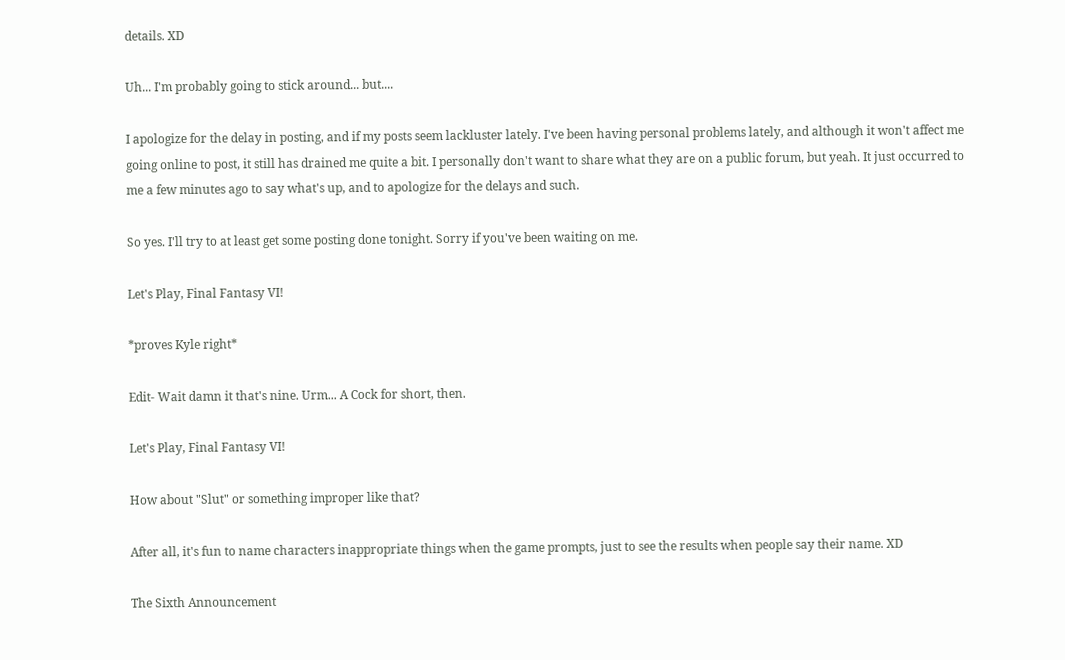details. XD

Uh... I'm probably going to stick around... but....

I apologize for the delay in posting, and if my posts seem lackluster lately. I've been having personal problems lately, and although it won't affect me going online to post, it still has drained me quite a bit. I personally don't want to share what they are on a public forum, but yeah. It just occurred to me a few minutes ago to say what's up, and to apologize for the delays and such.

So yes. I'll try to at least get some posting done tonight. Sorry if you've been waiting on me.

Let's Play, Final Fantasy VI!

*proves Kyle right*

Edit- Wait damn it that's nine. Urm... A Cock for short, then.

Let's Play, Final Fantasy VI!

How about "Slut" or something improper like that?

After all, it's fun to name characters inappropriate things when the game prompts, just to see the results when people say their name. XD

The Sixth Announcement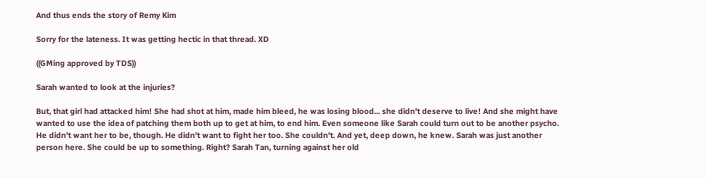And thus ends the story of Remy Kim

Sorry for the lateness. It was getting hectic in that thread. XD

((GMing approved by TDS))

Sarah wanted to look at the injuries?

But, that girl had attacked him! She had shot at him, made him bleed, he was losing blood... she didn't deserve to live! And she might have wanted to use the idea of patching them both up to get at him, to end him. Even someone like Sarah could turn out to be another psycho. He didn't want her to be, though. He didn't want to fight her too. She couldn't. And yet, deep down, he knew. Sarah was just another person here. She could be up to something. Right? Sarah Tan, turning against her old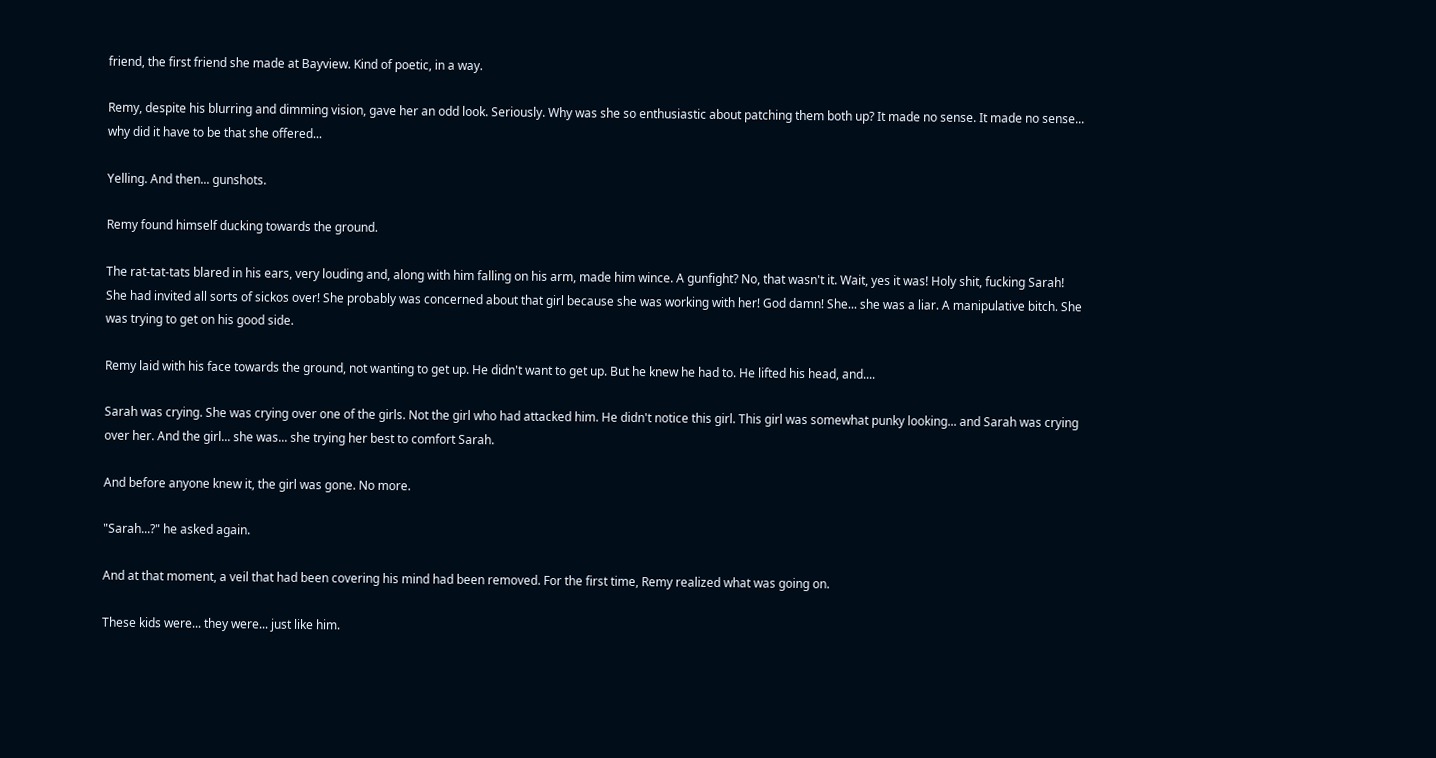friend, the first friend she made at Bayview. Kind of poetic, in a way.

Remy, despite his blurring and dimming vision, gave her an odd look. Seriously. Why was she so enthusiastic about patching them both up? It made no sense. It made no sense... why did it have to be that she offered...

Yelling. And then... gunshots.

Remy found himself ducking towards the ground.

The rat-tat-tats blared in his ears, very louding and, along with him falling on his arm, made him wince. A gunfight? No, that wasn't it. Wait, yes it was! Holy shit, fucking Sarah! She had invited all sorts of sickos over! She probably was concerned about that girl because she was working with her! God damn! She... she was a liar. A manipulative bitch. She was trying to get on his good side.

Remy laid with his face towards the ground, not wanting to get up. He didn't want to get up. But he knew he had to. He lifted his head, and....

Sarah was crying. She was crying over one of the girls. Not the girl who had attacked him. He didn't notice this girl. This girl was somewhat punky looking... and Sarah was crying over her. And the girl... she was... she trying her best to comfort Sarah.

And before anyone knew it, the girl was gone. No more.

"Sarah...?" he asked again.

And at that moment, a veil that had been covering his mind had been removed. For the first time, Remy realized what was going on.

These kids were... they were... just like him.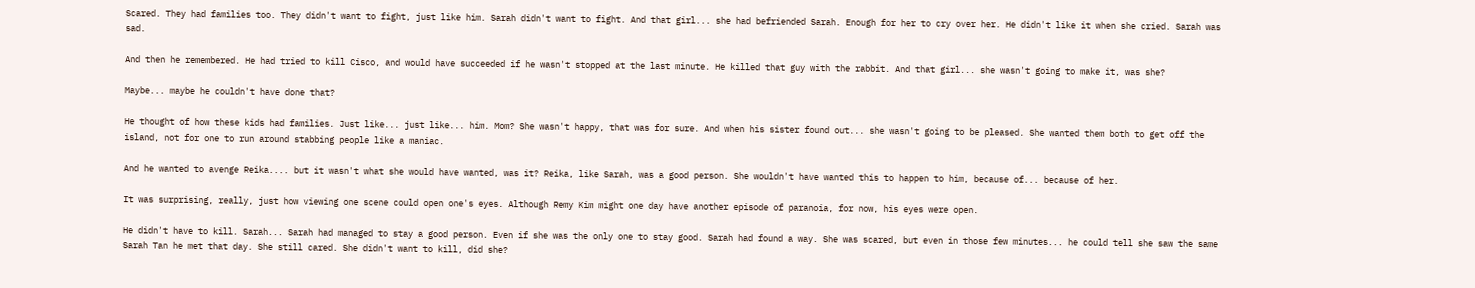Scared. They had families too. They didn't want to fight, just like him. Sarah didn't want to fight. And that girl... she had befriended Sarah. Enough for her to cry over her. He didn't like it when she cried. Sarah was sad.

And then he remembered. He had tried to kill Cisco, and would have succeeded if he wasn't stopped at the last minute. He killed that guy with the rabbit. And that girl... she wasn't going to make it, was she?

Maybe... maybe he couldn't have done that?

He thought of how these kids had families. Just like... just like... him. Mom? She wasn't happy, that was for sure. And when his sister found out... she wasn't going to be pleased. She wanted them both to get off the island, not for one to run around stabbing people like a maniac.

And he wanted to avenge Reika.... but it wasn't what she would have wanted, was it? Reika, like Sarah, was a good person. She wouldn't have wanted this to happen to him, because of... because of her.

It was surprising, really, just how viewing one scene could open one's eyes. Although Remy Kim might one day have another episode of paranoia, for now, his eyes were open.

He didn't have to kill. Sarah... Sarah had managed to stay a good person. Even if she was the only one to stay good. Sarah had found a way. She was scared, but even in those few minutes... he could tell she saw the same Sarah Tan he met that day. She still cared. She didn't want to kill, did she?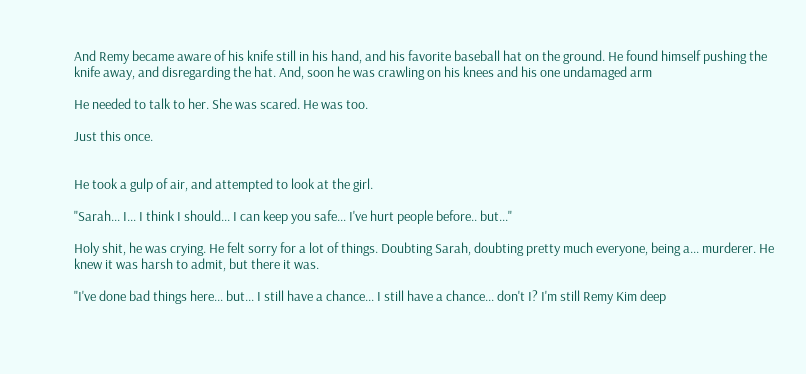And Remy became aware of his knife still in his hand, and his favorite baseball hat on the ground. He found himself pushing the knife away, and disregarding the hat. And, soon he was crawling on his knees and his one undamaged arm

He needed to talk to her. She was scared. He was too.

Just this once.


He took a gulp of air, and attempted to look at the girl.

"Sarah... I... I think I should... I can keep you safe... I've hurt people before.. but..."

Holy shit, he was crying. He felt sorry for a lot of things. Doubting Sarah, doubting pretty much everyone, being a... murderer. He knew it was harsh to admit, but there it was.

"I've done bad things here... but... I still have a chance... I still have a chance... don't I? I'm still Remy Kim deep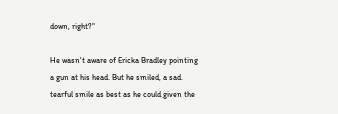down, right?"

He wasn't aware of Ericka Bradley pointing a gun at his head. But he smiled, a sad. tearful smile as best as he could given the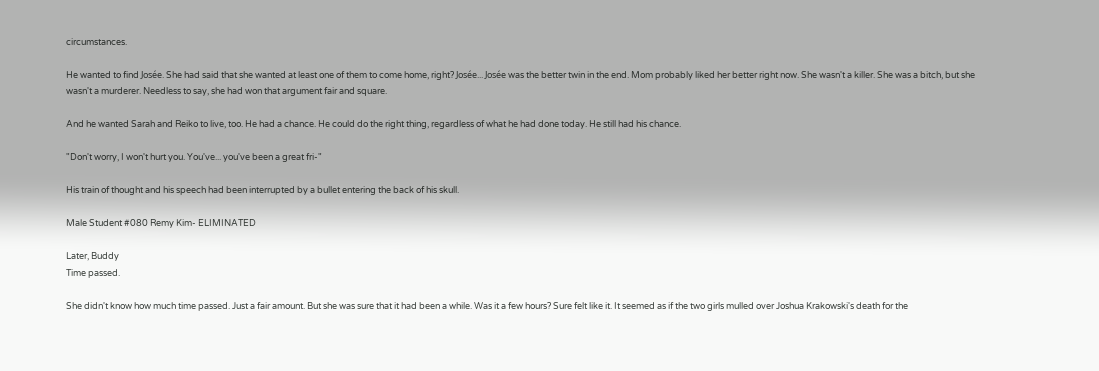circumstances.

He wanted to find Josée. She had said that she wanted at least one of them to come home, right? Josée... Josée was the better twin in the end. Mom probably liked her better right now. She wasn't a killer. She was a bitch, but she wasn't a murderer. Needless to say, she had won that argument fair and square.

And he wanted Sarah and Reiko to live, too. He had a chance. He could do the right thing, regardless of what he had done today. He still had his chance.

"Don't worry, I won't hurt you. You've... you've been a great fri-"

His train of thought and his speech had been interrupted by a bullet entering the back of his skull.

Male Student #080 Remy Kim- ELIMINATED

Later, Buddy
Time passed.

She didn't know how much time passed. Just a fair amount. But she was sure that it had been a while. Was it a few hours? Sure felt like it. It seemed as if the two girls mulled over Joshua Krakowski's death for the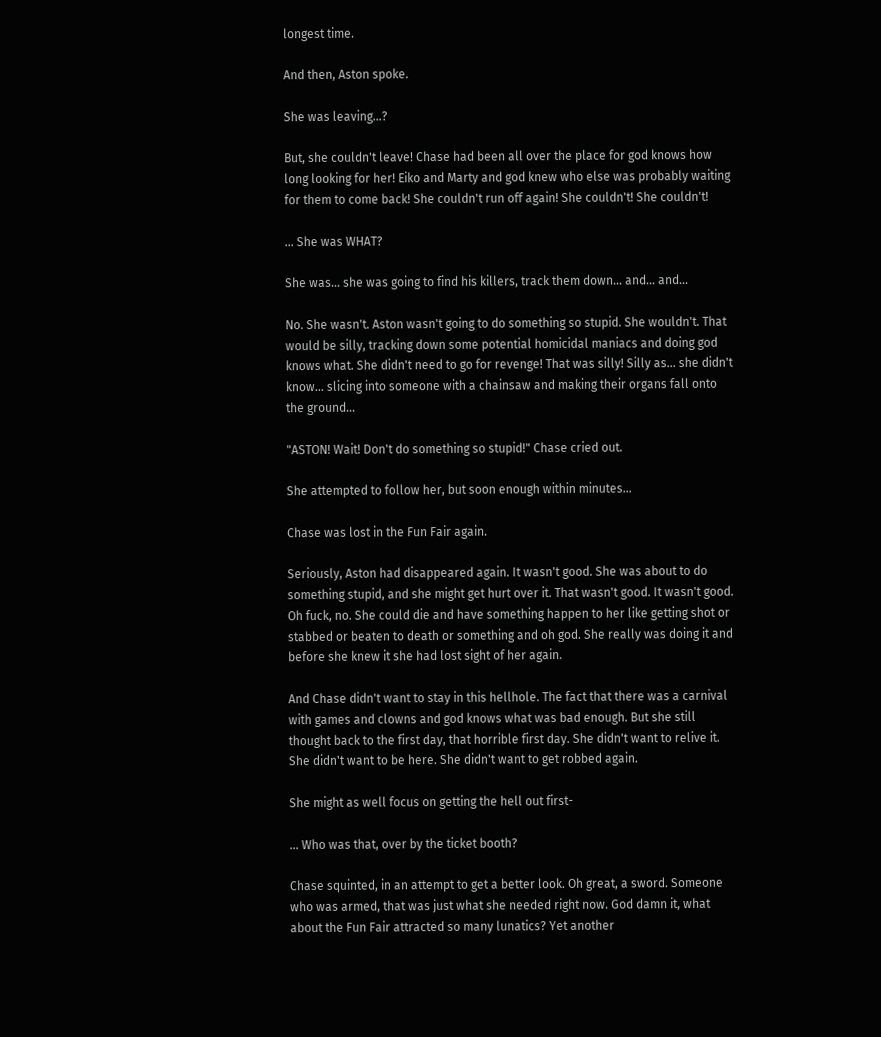longest time.

And then, Aston spoke.

She was leaving...?

But, she couldn't leave! Chase had been all over the place for god knows how long looking for her! Eiko and Marty and god knew who else was probably waiting for them to come back! She couldn't run off again! She couldn't! She couldn't!

... She was WHAT?

She was... she was going to find his killers, track them down... and... and...

No. She wasn't. Aston wasn't going to do something so stupid. She wouldn't. That would be silly, tracking down some potential homicidal maniacs and doing god knows what. She didn't need to go for revenge! That was silly! Silly as... she didn't know... slicing into someone with a chainsaw and making their organs fall onto the ground...

"ASTON! Wait! Don't do something so stupid!" Chase cried out.

She attempted to follow her, but soon enough within minutes...

Chase was lost in the Fun Fair again.

Seriously, Aston had disappeared again. It wasn't good. She was about to do something stupid, and she might get hurt over it. That wasn't good. It wasn't good. Oh fuck, no. She could die and have something happen to her like getting shot or stabbed or beaten to death or something and oh god. She really was doing it and before she knew it she had lost sight of her again.

And Chase didn't want to stay in this hellhole. The fact that there was a carnival with games and clowns and god knows what was bad enough. But she still thought back to the first day, that horrible first day. She didn't want to relive it. She didn't want to be here. She didn't want to get robbed again.

She might as well focus on getting the hell out first-

... Who was that, over by the ticket booth?

Chase squinted, in an attempt to get a better look. Oh great, a sword. Someone who was armed, that was just what she needed right now. God damn it, what about the Fun Fair attracted so many lunatics? Yet another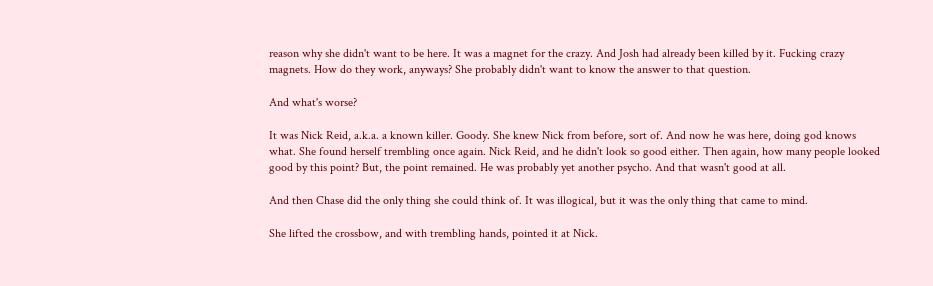reason why she didn't want to be here. It was a magnet for the crazy. And Josh had already been killed by it. Fucking crazy magnets. How do they work, anyways? She probably didn't want to know the answer to that question.

And what's worse?

It was Nick Reid, a.k.a. a known killer. Goody. She knew Nick from before, sort of. And now he was here, doing god knows what. She found herself trembling once again. Nick Reid, and he didn't look so good either. Then again, how many people looked good by this point? But, the point remained. He was probably yet another psycho. And that wasn't good at all.

And then Chase did the only thing she could think of. It was illogical, but it was the only thing that came to mind.

She lifted the crossbow, and with trembling hands, pointed it at Nick.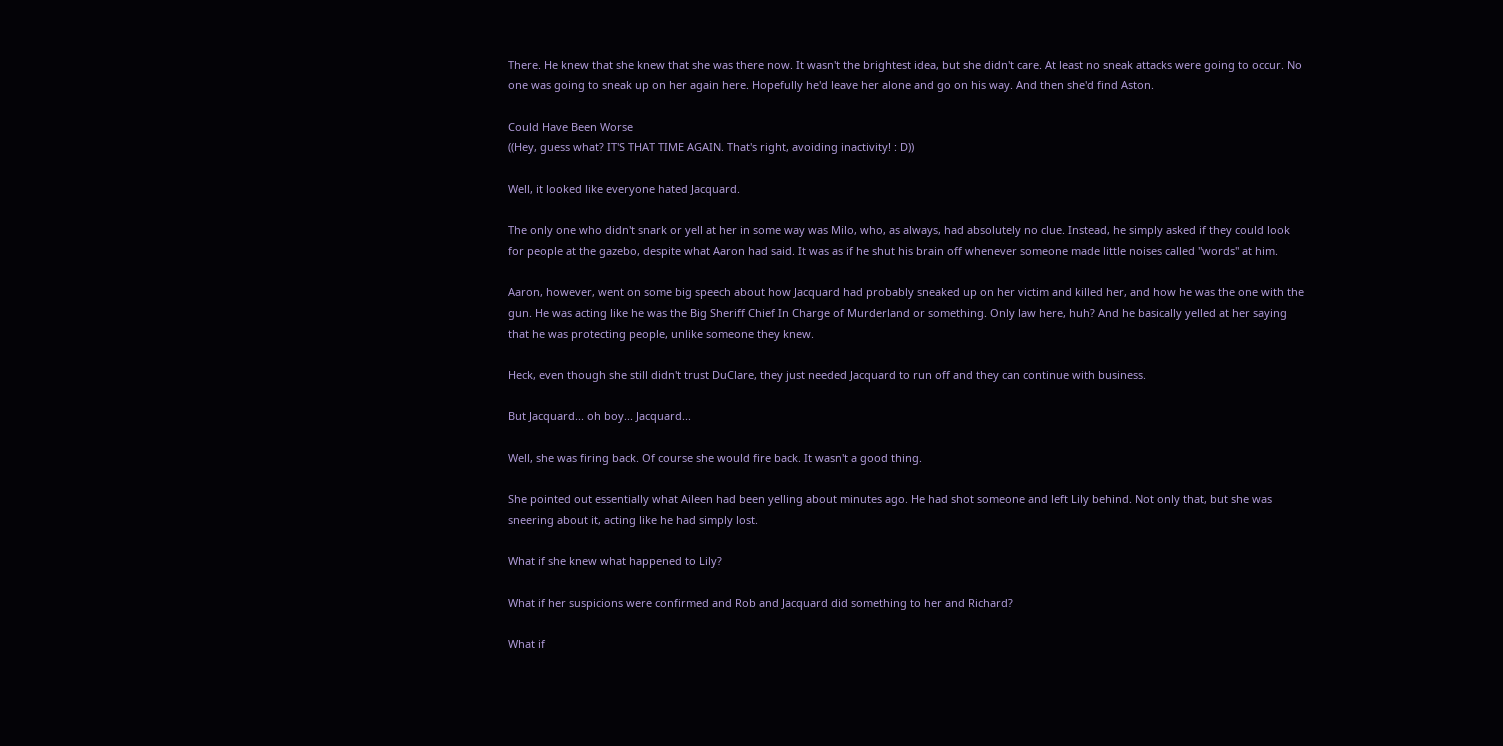There. He knew that she knew that she was there now. It wasn't the brightest idea, but she didn't care. At least no sneak attacks were going to occur. No one was going to sneak up on her again here. Hopefully he'd leave her alone and go on his way. And then she'd find Aston.

Could Have Been Worse
((Hey, guess what? IT'S THAT TIME AGAIN. That's right, avoiding inactivity! : D))

Well, it looked like everyone hated Jacquard.

The only one who didn't snark or yell at her in some way was Milo, who, as always, had absolutely no clue. Instead, he simply asked if they could look for people at the gazebo, despite what Aaron had said. It was as if he shut his brain off whenever someone made little noises called "words" at him.

Aaron, however, went on some big speech about how Jacquard had probably sneaked up on her victim and killed her, and how he was the one with the gun. He was acting like he was the Big Sheriff Chief In Charge of Murderland or something. Only law here, huh? And he basically yelled at her saying that he was protecting people, unlike someone they knew.

Heck, even though she still didn't trust DuClare, they just needed Jacquard to run off and they can continue with business.

But Jacquard... oh boy... Jacquard...

Well, she was firing back. Of course she would fire back. It wasn't a good thing.

She pointed out essentially what Aileen had been yelling about minutes ago. He had shot someone and left Lily behind. Not only that, but she was sneering about it, acting like he had simply lost.

What if she knew what happened to Lily?

What if her suspicions were confirmed and Rob and Jacquard did something to her and Richard?

What if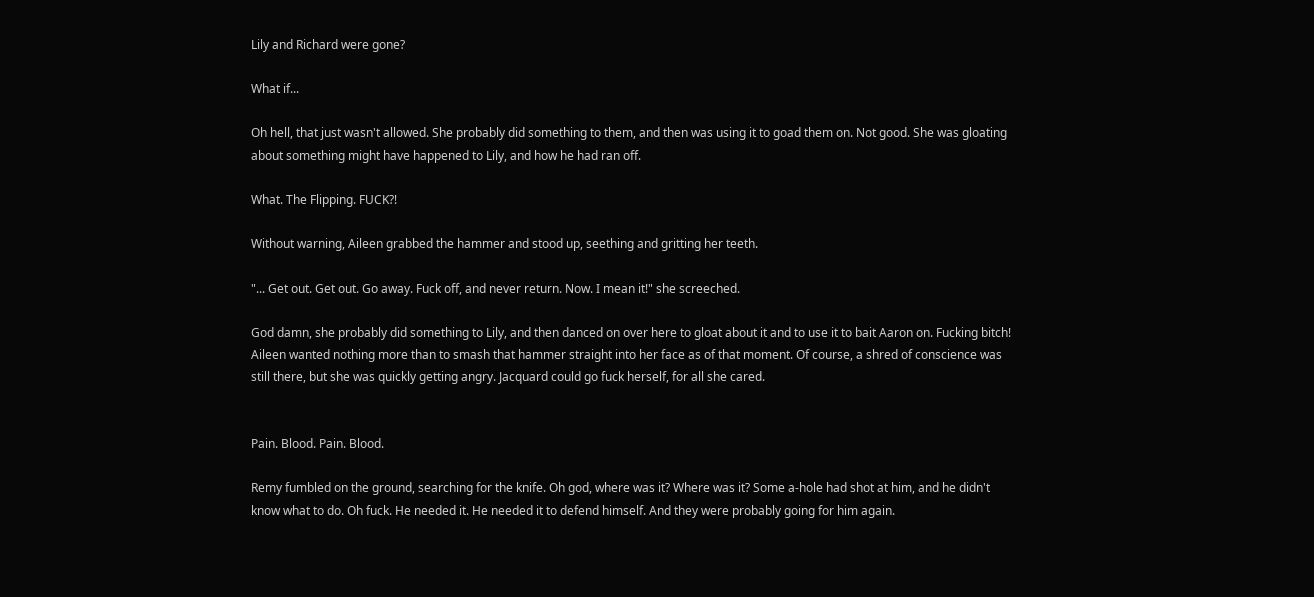Lily and Richard were gone?

What if...

Oh hell, that just wasn't allowed. She probably did something to them, and then was using it to goad them on. Not good. She was gloating about something might have happened to Lily, and how he had ran off.

What. The Flipping. FUCK?!

Without warning, Aileen grabbed the hammer and stood up, seething and gritting her teeth.

"... Get out. Get out. Go away. Fuck off, and never return. Now. I mean it!" she screeched.

God damn, she probably did something to Lily, and then danced on over here to gloat about it and to use it to bait Aaron on. Fucking bitch! Aileen wanted nothing more than to smash that hammer straight into her face as of that moment. Of course, a shred of conscience was still there, but she was quickly getting angry. Jacquard could go fuck herself, for all she cared.


Pain. Blood. Pain. Blood.

Remy fumbled on the ground, searching for the knife. Oh god, where was it? Where was it? Some a-hole had shot at him, and he didn't know what to do. Oh fuck. He needed it. He needed it to defend himself. And they were probably going for him again.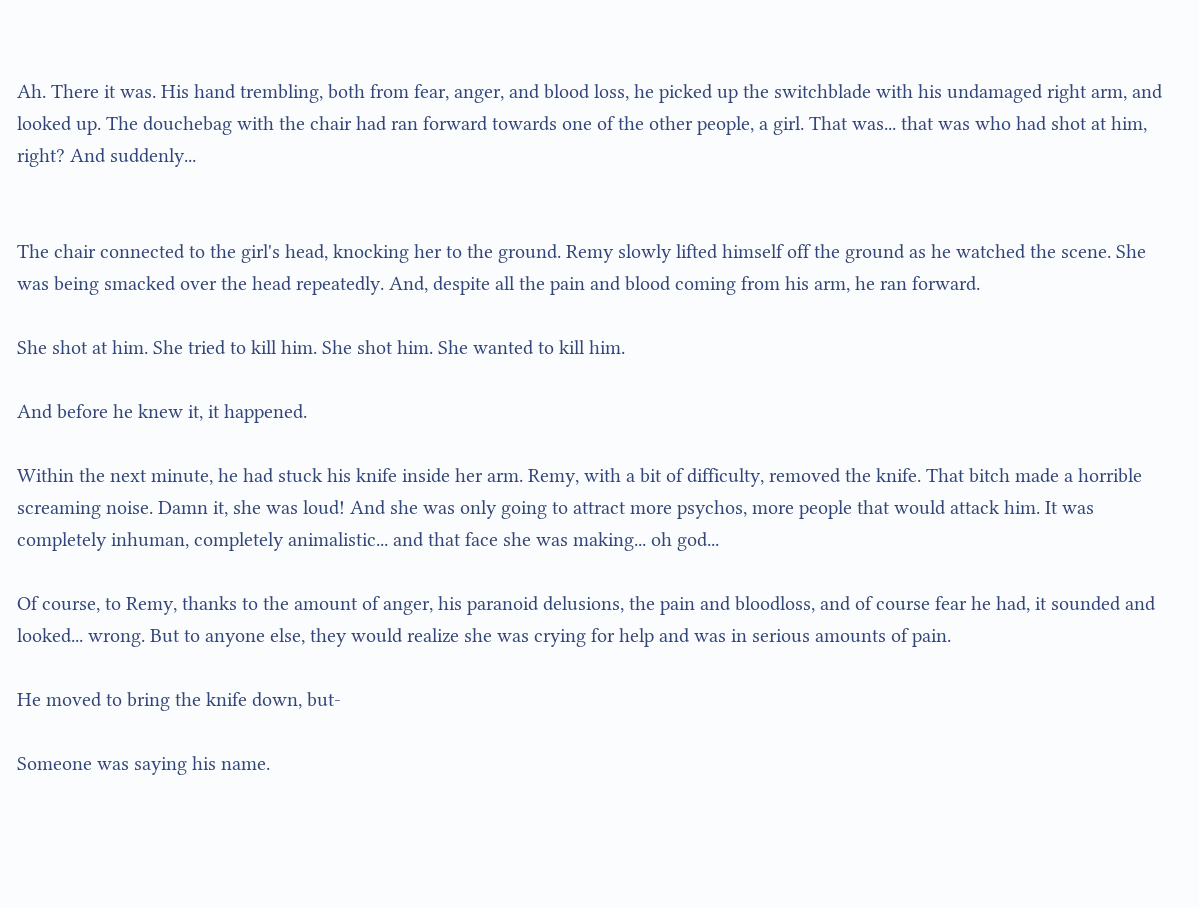Ah. There it was. His hand trembling, both from fear, anger, and blood loss, he picked up the switchblade with his undamaged right arm, and looked up. The douchebag with the chair had ran forward towards one of the other people, a girl. That was... that was who had shot at him, right? And suddenly...


The chair connected to the girl's head, knocking her to the ground. Remy slowly lifted himself off the ground as he watched the scene. She was being smacked over the head repeatedly. And, despite all the pain and blood coming from his arm, he ran forward.

She shot at him. She tried to kill him. She shot him. She wanted to kill him.

And before he knew it, it happened.

Within the next minute, he had stuck his knife inside her arm. Remy, with a bit of difficulty, removed the knife. That bitch made a horrible screaming noise. Damn it, she was loud! And she was only going to attract more psychos, more people that would attack him. It was completely inhuman, completely animalistic... and that face she was making... oh god...

Of course, to Remy, thanks to the amount of anger, his paranoid delusions, the pain and bloodloss, and of course fear he had, it sounded and looked... wrong. But to anyone else, they would realize she was crying for help and was in serious amounts of pain.

He moved to bring the knife down, but-

Someone was saying his name.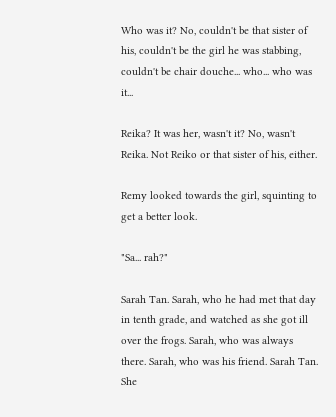Who was it? No, couldn't be that sister of his, couldn't be the girl he was stabbing, couldn't be chair douche... who... who was it...

Reika? It was her, wasn't it? No, wasn't Reika. Not Reiko or that sister of his, either.

Remy looked towards the girl, squinting to get a better look.

"Sa... rah?"

Sarah Tan. Sarah, who he had met that day in tenth grade, and watched as she got ill over the frogs. Sarah, who was always there. Sarah, who was his friend. Sarah Tan. She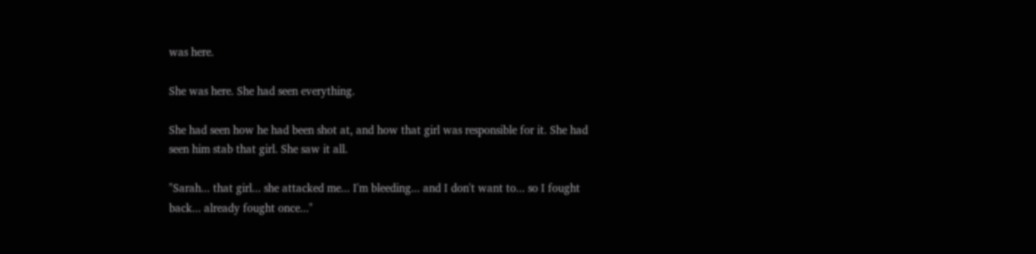was here.

She was here. She had seen everything.

She had seen how he had been shot at, and how that girl was responsible for it. She had seen him stab that girl. She saw it all.

"Sarah... that girl... she attacked me... I'm bleeding... and I don't want to... so I fought back... already fought once..."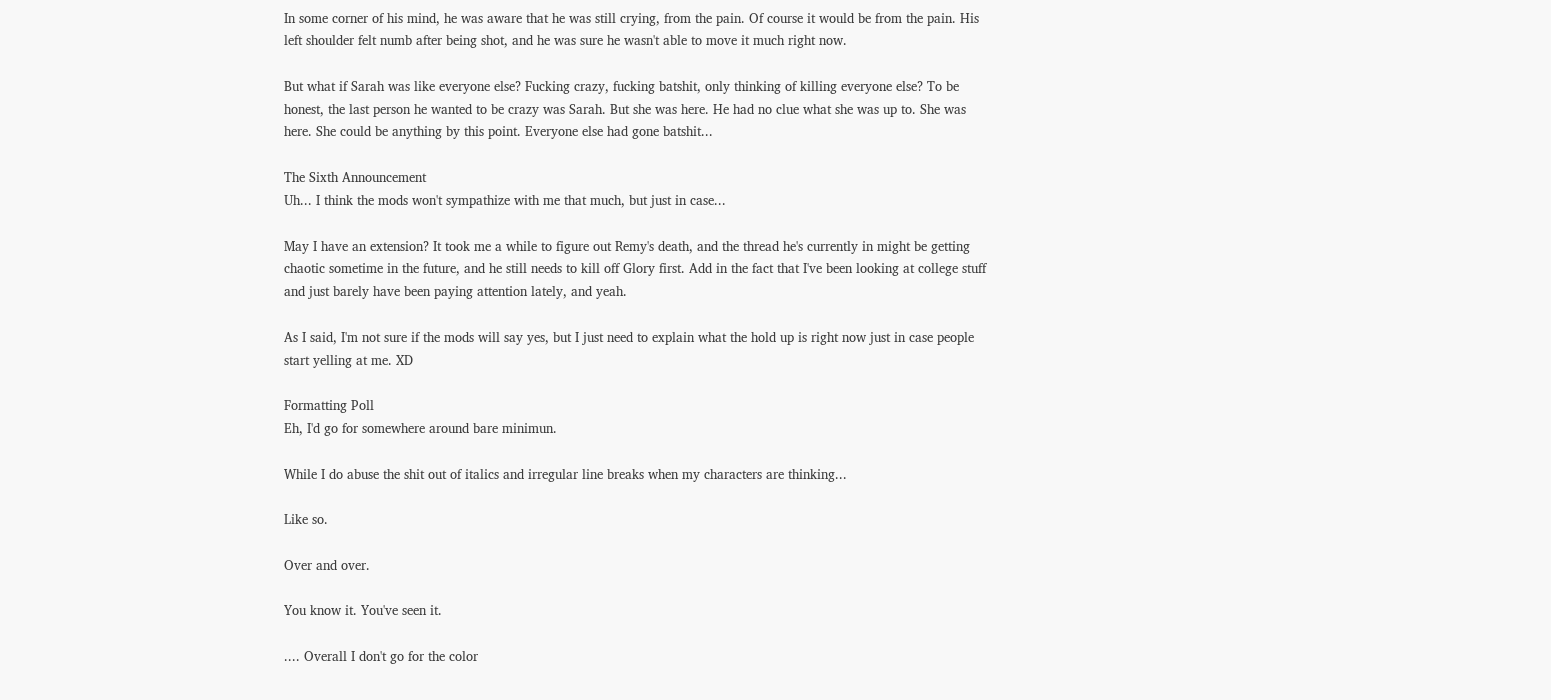In some corner of his mind, he was aware that he was still crying, from the pain. Of course it would be from the pain. His left shoulder felt numb after being shot, and he was sure he wasn't able to move it much right now.

But what if Sarah was like everyone else? Fucking crazy, fucking batshit, only thinking of killing everyone else? To be honest, the last person he wanted to be crazy was Sarah. But she was here. He had no clue what she was up to. She was here. She could be anything by this point. Everyone else had gone batshit...

The Sixth Announcement
Uh... I think the mods won't sympathize with me that much, but just in case...

May I have an extension? It took me a while to figure out Remy's death, and the thread he's currently in might be getting chaotic sometime in the future, and he still needs to kill off Glory first. Add in the fact that I've been looking at college stuff and just barely have been paying attention lately, and yeah.

As I said, I'm not sure if the mods will say yes, but I just need to explain what the hold up is right now just in case people start yelling at me. XD

Formatting Poll
Eh, I'd go for somewhere around bare minimun.

While I do abuse the shit out of italics and irregular line breaks when my characters are thinking...

Like so.

Over and over.

You know it. You've seen it.

.... Overall I don't go for the color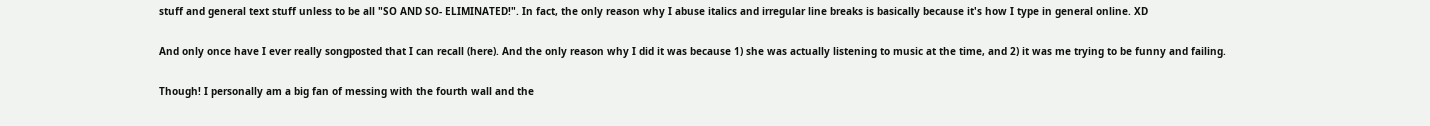stuff and general text stuff unless to be all "SO AND SO- ELIMINATED!". In fact, the only reason why I abuse italics and irregular line breaks is basically because it's how I type in general online. XD

And only once have I ever really songposted that I can recall (here). And the only reason why I did it was because 1) she was actually listening to music at the time, and 2) it was me trying to be funny and failing.

Though! I personally am a big fan of messing with the fourth wall and the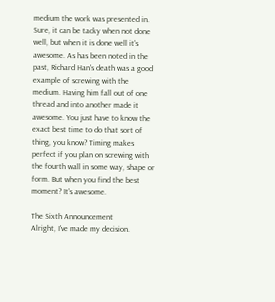medium the work was presented in. Sure, it can be tacky when not done well, but when it is done well it's awesome. As has been noted in the past, Richard Han's death was a good example of screwing with the medium. Having him fall out of one thread and into another made it awesome. You just have to know the exact best time to do that sort of thing, you know? Timing makes perfect if you plan on screwing with the fourth wall in some way, shape or form. But when you find the best moment? It's awesome.

The Sixth Announcement
Alright, I've made my decision.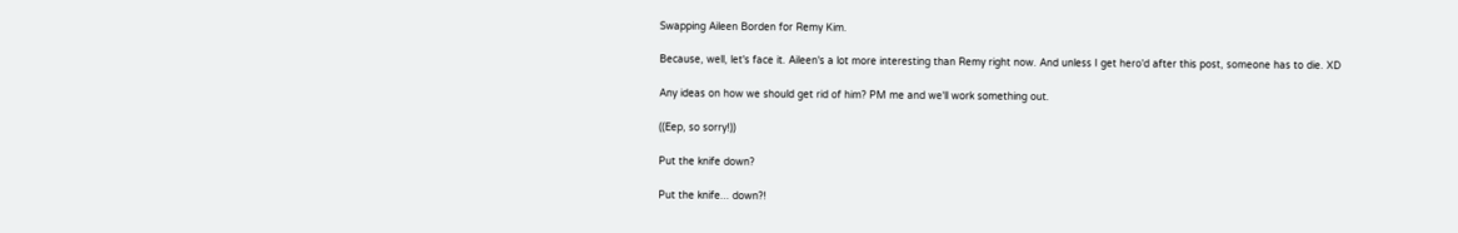Swapping Aileen Borden for Remy Kim.

Because, well, let's face it. Aileen's a lot more interesting than Remy right now. And unless I get hero'd after this post, someone has to die. XD

Any ideas on how we should get rid of him? PM me and we'll work something out.

((Eep, so sorry!))

Put the knife down?

Put the knife... down?!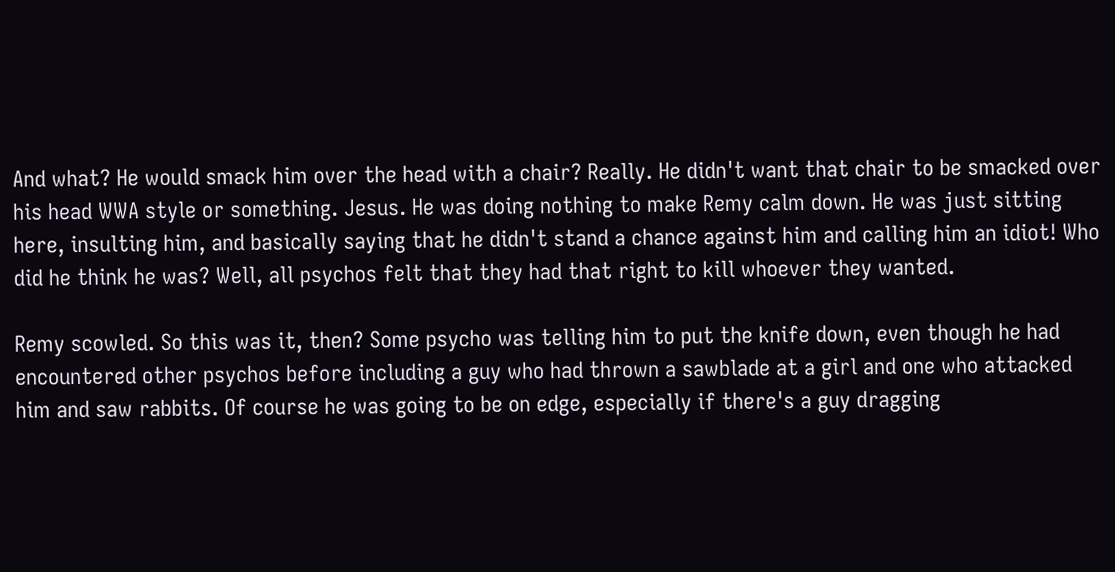And what? He would smack him over the head with a chair? Really. He didn't want that chair to be smacked over his head WWA style or something. Jesus. He was doing nothing to make Remy calm down. He was just sitting here, insulting him, and basically saying that he didn't stand a chance against him and calling him an idiot! Who did he think he was? Well, all psychos felt that they had that right to kill whoever they wanted.

Remy scowled. So this was it, then? Some psycho was telling him to put the knife down, even though he had encountered other psychos before including a guy who had thrown a sawblade at a girl and one who attacked him and saw rabbits. Of course he was going to be on edge, especially if there's a guy dragging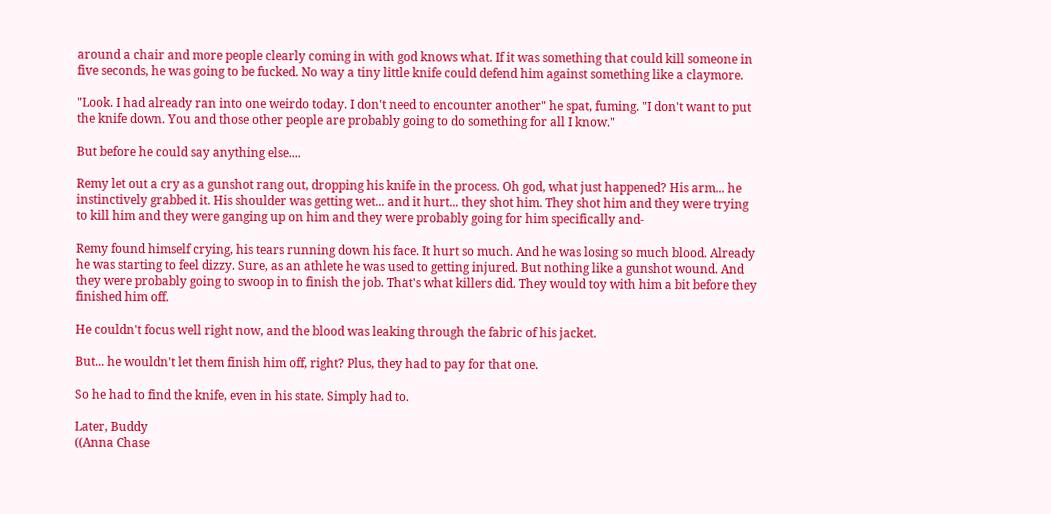around a chair and more people clearly coming in with god knows what. If it was something that could kill someone in five seconds, he was going to be fucked. No way a tiny little knife could defend him against something like a claymore.

"Look. I had already ran into one weirdo today. I don't need to encounter another" he spat, fuming. "I don't want to put the knife down. You and those other people are probably going to do something for all I know."

But before he could say anything else....

Remy let out a cry as a gunshot rang out, dropping his knife in the process. Oh god, what just happened? His arm... he instinctively grabbed it. His shoulder was getting wet... and it hurt... they shot him. They shot him and they were trying to kill him and they were ganging up on him and they were probably going for him specifically and-

Remy found himself crying, his tears running down his face. It hurt so much. And he was losing so much blood. Already he was starting to feel dizzy. Sure, as an athlete he was used to getting injured. But nothing like a gunshot wound. And they were probably going to swoop in to finish the job. That's what killers did. They would toy with him a bit before they finished him off.

He couldn't focus well right now, and the blood was leaking through the fabric of his jacket.

But... he wouldn't let them finish him off, right? Plus, they had to pay for that one.

So he had to find the knife, even in his state. Simply had to.

Later, Buddy
((Anna Chase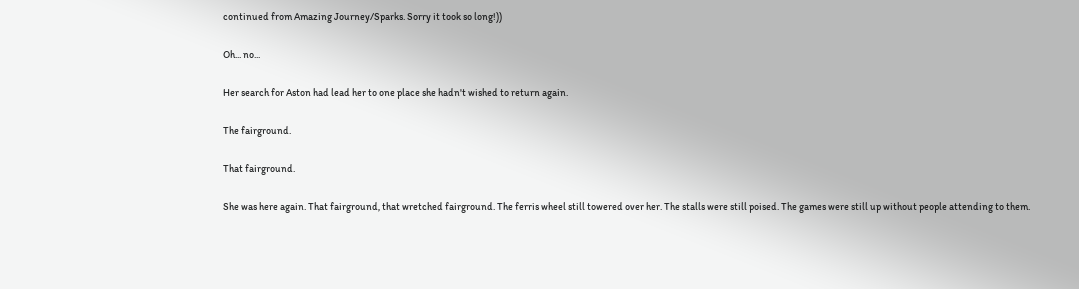continued from Amazing Journey/Sparks. Sorry it took so long!))

Oh... no...

Her search for Aston had lead her to one place she hadn't wished to return again.

The fairground.

That fairground.

She was here again. That fairground, that wretched fairground. The ferris wheel still towered over her. The stalls were still poised. The games were still up without people attending to them.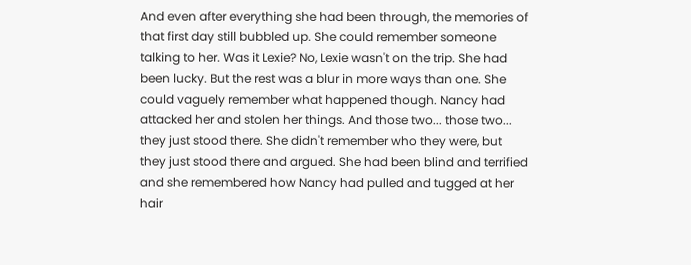And even after everything she had been through, the memories of that first day still bubbled up. She could remember someone talking to her. Was it Lexie? No, Lexie wasn't on the trip. She had been lucky. But the rest was a blur in more ways than one. She could vaguely remember what happened though. Nancy had attacked her and stolen her things. And those two... those two... they just stood there. She didn't remember who they were, but they just stood there and argued. She had been blind and terrified and she remembered how Nancy had pulled and tugged at her hair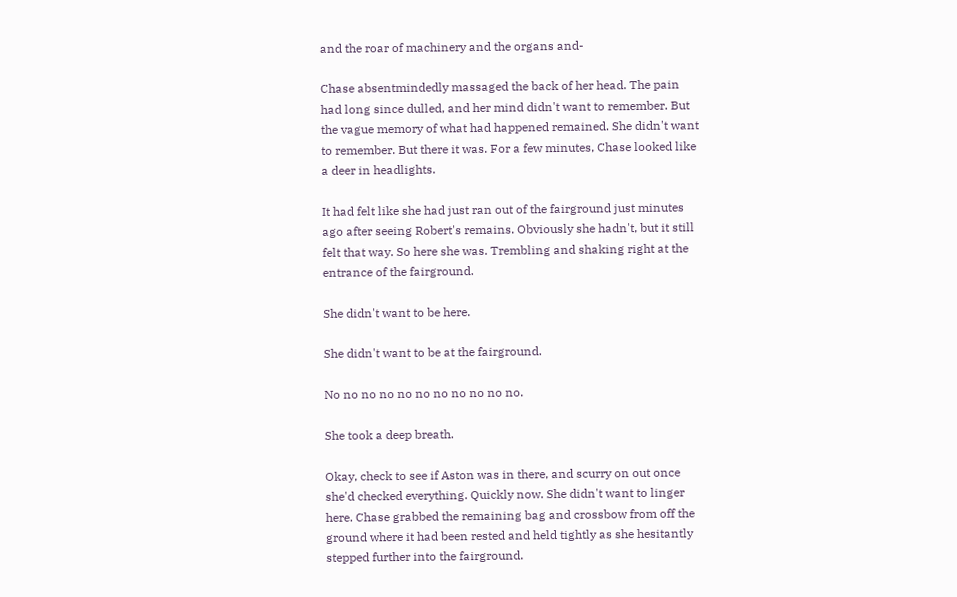and the roar of machinery and the organs and-

Chase absentmindedly massaged the back of her head. The pain had long since dulled, and her mind didn't want to remember. But the vague memory of what had happened remained. She didn't want to remember. But there it was. For a few minutes, Chase looked like a deer in headlights.

It had felt like she had just ran out of the fairground just minutes ago after seeing Robert's remains. Obviously she hadn't, but it still felt that way. So here she was. Trembling and shaking right at the entrance of the fairground.

She didn't want to be here.

She didn't want to be at the fairground.

No no no no no no no no no no no.

She took a deep breath.

Okay, check to see if Aston was in there, and scurry on out once she'd checked everything. Quickly now. She didn't want to linger here. Chase grabbed the remaining bag and crossbow from off the ground where it had been rested and held tightly as she hesitantly stepped further into the fairground.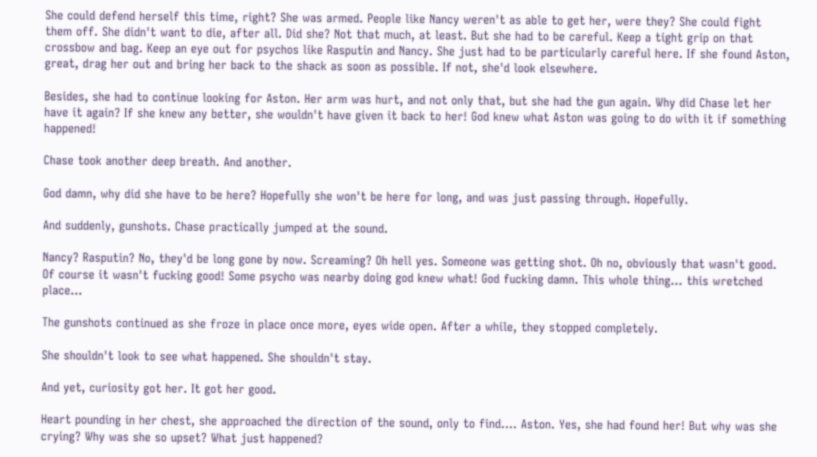She could defend herself this time, right? She was armed. People like Nancy weren't as able to get her, were they? She could fight them off. She didn't want to die, after all. Did she? Not that much, at least. But she had to be careful. Keep a tight grip on that crossbow and bag. Keep an eye out for psychos like Rasputin and Nancy. She just had to be particularly careful here. If she found Aston, great, drag her out and bring her back to the shack as soon as possible. If not, she'd look elsewhere.

Besides, she had to continue looking for Aston. Her arm was hurt, and not only that, but she had the gun again. Why did Chase let her have it again? If she knew any better, she wouldn't have given it back to her! God knew what Aston was going to do with it if something happened!

Chase took another deep breath. And another.

God damn, why did she have to be here? Hopefully she won't be here for long, and was just passing through. Hopefully.

And suddenly, gunshots. Chase practically jumped at the sound.

Nancy? Rasputin? No, they'd be long gone by now. Screaming? Oh hell yes. Someone was getting shot. Oh no, obviously that wasn't good. Of course it wasn't fucking good! Some psycho was nearby doing god knew what! God fucking damn. This whole thing... this wretched place...

The gunshots continued as she froze in place once more, eyes wide open. After a while, they stopped completely.

She shouldn't look to see what happened. She shouldn't stay.

And yet, curiosity got her. It got her good.

Heart pounding in her chest, she approached the direction of the sound, only to find.... Aston. Yes, she had found her! But why was she crying? Why was she so upset? What just happened?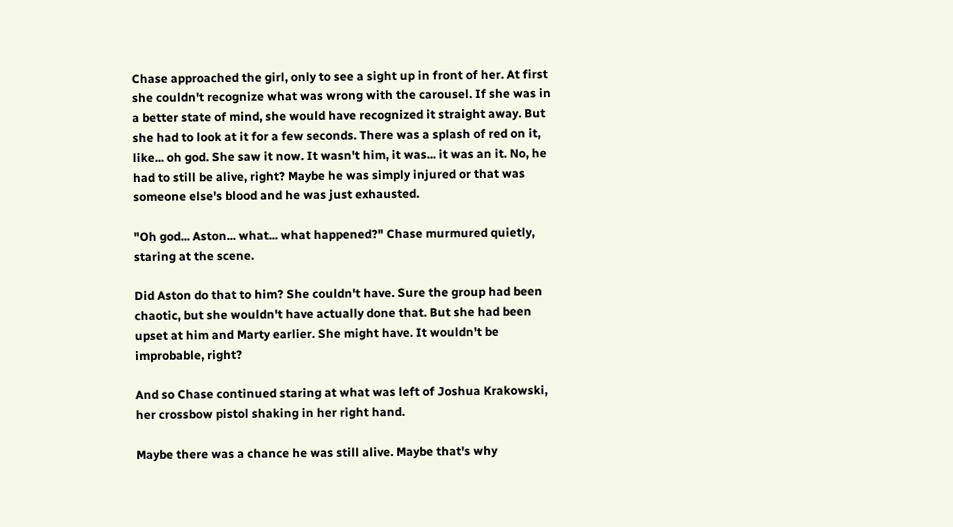Chase approached the girl, only to see a sight up in front of her. At first she couldn't recognize what was wrong with the carousel. If she was in a better state of mind, she would have recognized it straight away. But she had to look at it for a few seconds. There was a splash of red on it, like... oh god. She saw it now. It wasn't him, it was... it was an it. No, he had to still be alive, right? Maybe he was simply injured or that was someone else's blood and he was just exhausted.

"Oh god... Aston... what... what happened?" Chase murmured quietly, staring at the scene.

Did Aston do that to him? She couldn't have. Sure the group had been chaotic, but she wouldn't have actually done that. But she had been upset at him and Marty earlier. She might have. It wouldn't be improbable, right?

And so Chase continued staring at what was left of Joshua Krakowski, her crossbow pistol shaking in her right hand.

Maybe there was a chance he was still alive. Maybe that's why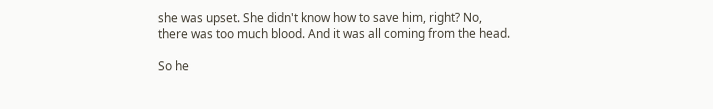she was upset. She didn't know how to save him, right? No, there was too much blood. And it was all coming from the head.

So he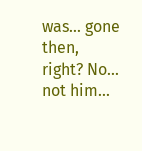was... gone then, right? No... not him...